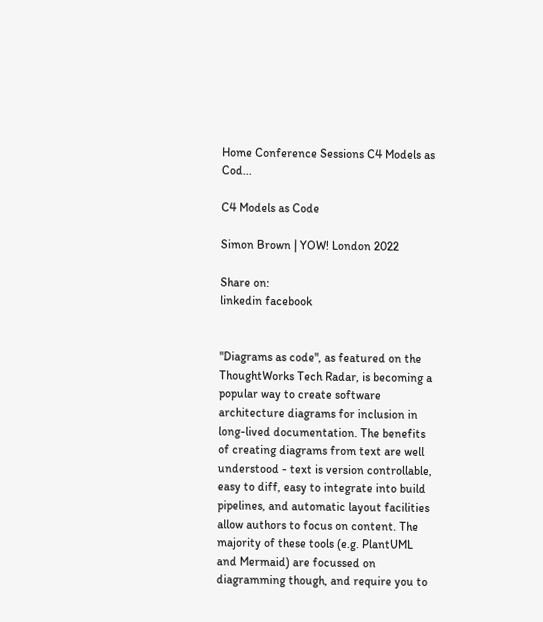Home Conference Sessions C4 Models as Cod...

C4 Models as Code

Simon Brown | YOW! London 2022

Share on:
linkedin facebook


"Diagrams as code", as featured on the ThoughtWorks Tech Radar, is becoming a popular way to create software architecture diagrams for inclusion in long-lived documentation. The benefits of creating diagrams from text are well understood - text is version controllable, easy to diff, easy to integrate into build pipelines, and automatic layout facilities allow authors to focus on content. The majority of these tools (e.g. PlantUML and Mermaid) are focussed on diagramming though, and require you to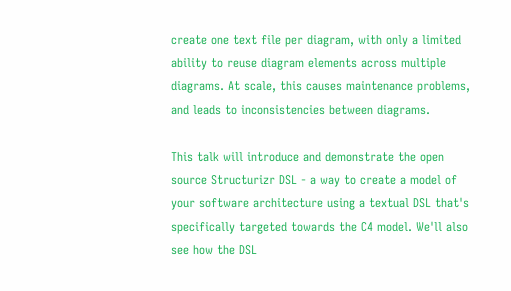create one text file per diagram, with only a limited ability to reuse diagram elements across multiple diagrams. At scale, this causes maintenance problems, and leads to inconsistencies between diagrams.

This talk will introduce and demonstrate the open source Structurizr DSL - a way to create a model of your software architecture using a textual DSL that's specifically targeted towards the C4 model. We'll also see how the DSL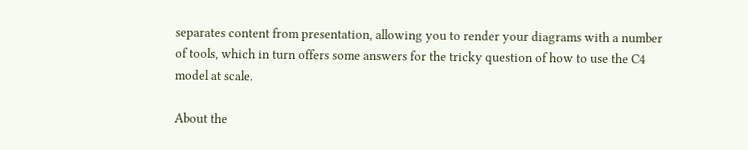separates content from presentation, allowing you to render your diagrams with a number of tools, which in turn offers some answers for the tricky question of how to use the C4 model at scale.

About the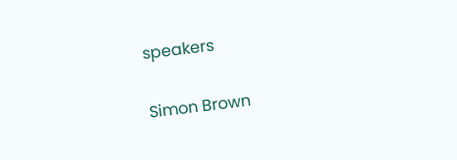speakers

Simon Brown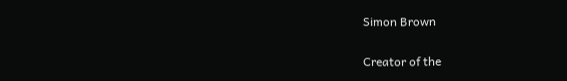Simon Brown

Creator of the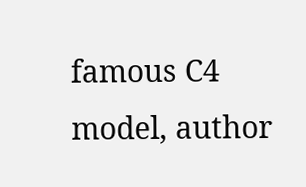famous C4 model, author